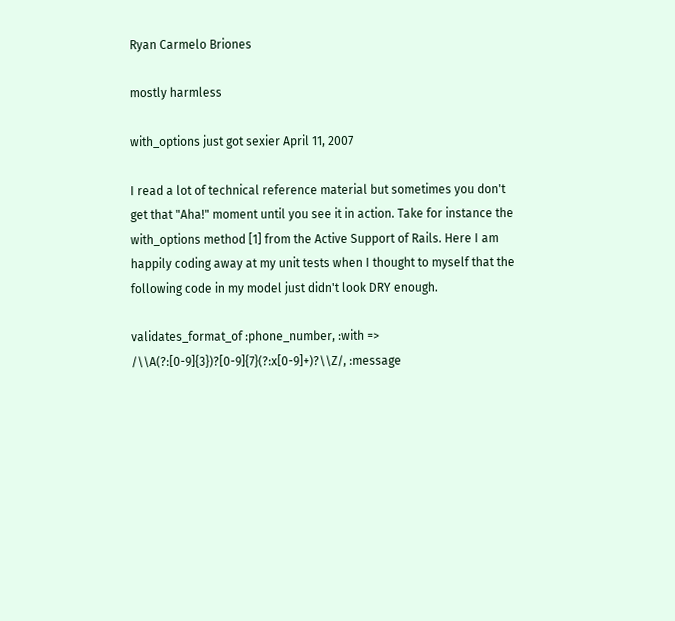Ryan Carmelo Briones

mostly harmless

with_options just got sexier April 11, 2007

I read a lot of technical reference material but sometimes you don't get that "Aha!" moment until you see it in action. Take for instance the with_options method [1] from the Active Support of Rails. Here I am happily coding away at my unit tests when I thought to myself that the following code in my model just didn't look DRY enough.

validates_format_of :phone_number, :with => /\\A(?:[0-9]{3})?[0-9]{7}(?:x[0-9]+)?\\Z/, :message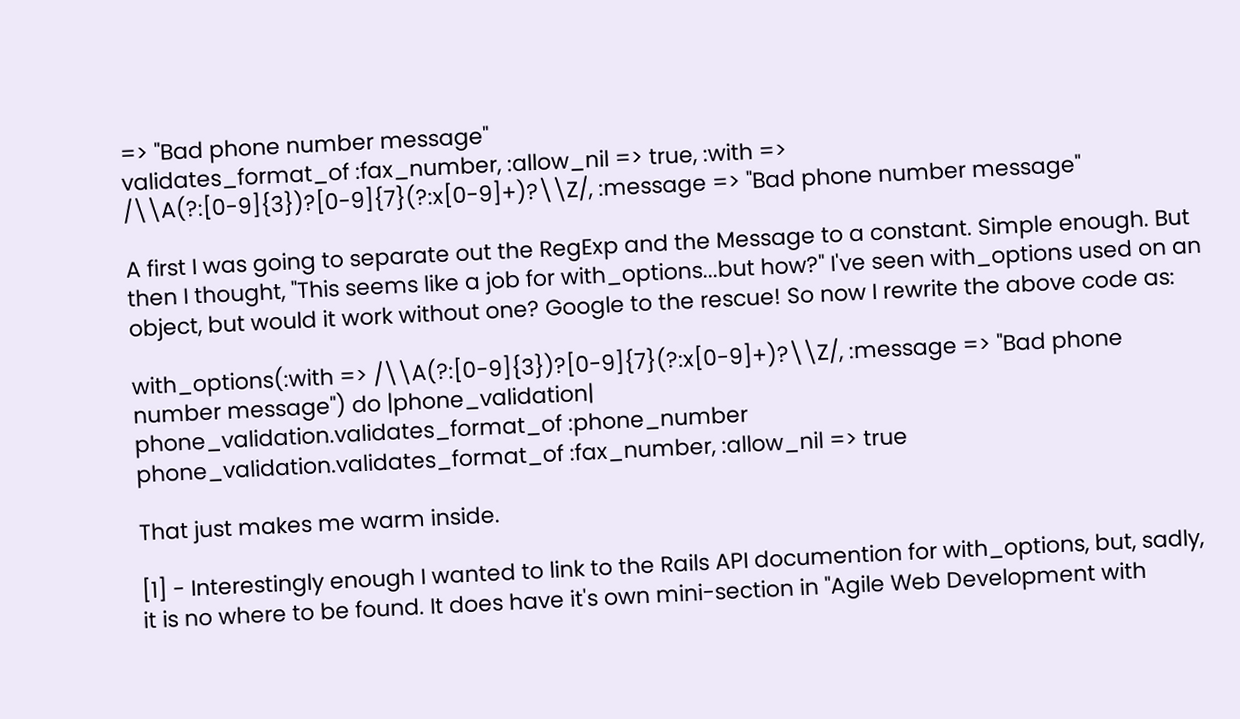=> "Bad phone number message"
validates_format_of :fax_number, :allow_nil => true, :with => /\\A(?:[0-9]{3})?[0-9]{7}(?:x[0-9]+)?\\Z/, :message => "Bad phone number message"

A first I was going to separate out the RegExp and the Message to a constant. Simple enough. But then I thought, "This seems like a job for with_options...but how?" I've seen with_options used on an object, but would it work without one? Google to the rescue! So now I rewrite the above code as:

with_options(:with => /\\A(?:[0-9]{3})?[0-9]{7}(?:x[0-9]+)?\\Z/, :message => "Bad phone number message") do |phone_validation|
phone_validation.validates_format_of :phone_number
phone_validation.validates_format_of :fax_number, :allow_nil => true

That just makes me warm inside.

[1] - Interestingly enough I wanted to link to the Rails API documention for with_options, but, sadly, it is no where to be found. It does have it's own mini-section in "Agile Web Development with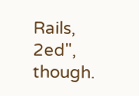Rails, 2ed", though.